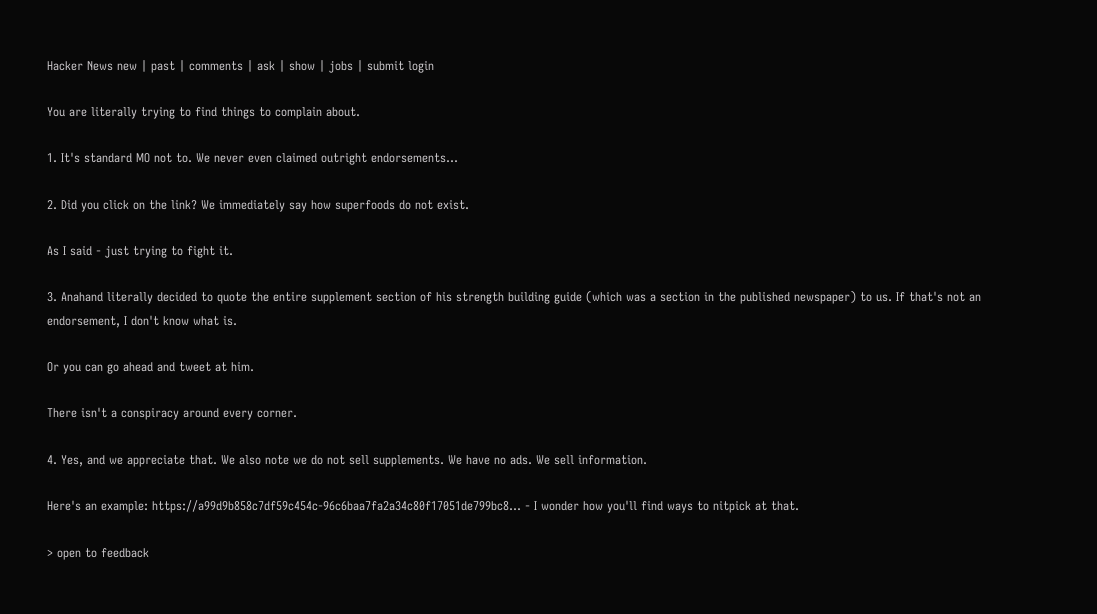Hacker News new | past | comments | ask | show | jobs | submit login

You are literally trying to find things to complain about.

1. It's standard MO not to. We never even claimed outright endorsements...

2. Did you click on the link? We immediately say how superfoods do not exist.

As I said - just trying to fight it.

3. Anahand literally decided to quote the entire supplement section of his strength building guide (which was a section in the published newspaper) to us. If that's not an endorsement, I don't know what is.

Or you can go ahead and tweet at him.

There isn't a conspiracy around every corner.

4. Yes, and we appreciate that. We also note we do not sell supplements. We have no ads. We sell information.

Here's an example: https://a99d9b858c7df59c454c-96c6baa7fa2a34c80f17051de799bc8... - I wonder how you'll find ways to nitpick at that.

> open to feedback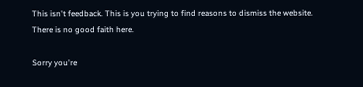This isn't feedback. This is you trying to find reasons to dismiss the website. There is no good faith here.

Sorry you're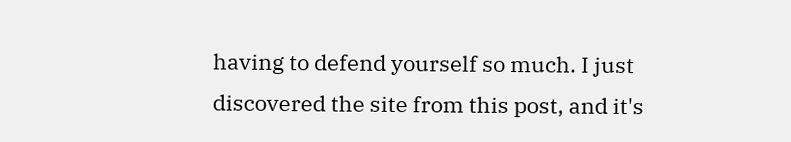having to defend yourself so much. I just discovered the site from this post, and it's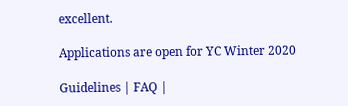excellent.

Applications are open for YC Winter 2020

Guidelines | FAQ |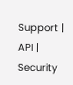Support | API | Security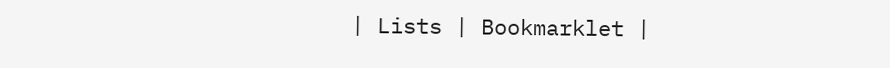| Lists | Bookmarklet |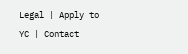Legal | Apply to YC | Contact